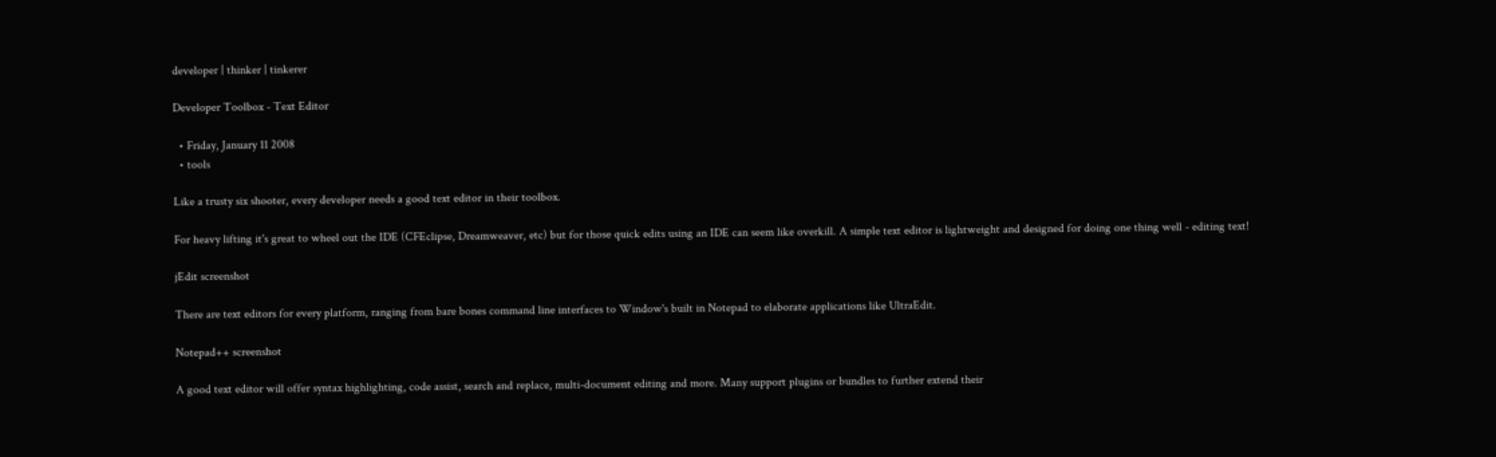developer | thinker | tinkerer

Developer Toolbox - Text Editor

  • Friday, January 11 2008
  • tools

Like a trusty six shooter, every developer needs a good text editor in their toolbox.

For heavy lifting it's great to wheel out the IDE (CFEclipse, Dreamweaver, etc) but for those quick edits using an IDE can seem like overkill. A simple text editor is lightweight and designed for doing one thing well - editing text!

jEdit screenshot

There are text editors for every platform, ranging from bare bones command line interfaces to Window's built in Notepad to elaborate applications like UltraEdit.

Notepad++ screenshot

A good text editor will offer syntax highlighting, code assist, search and replace, multi-document editing and more. Many support plugins or bundles to further extend their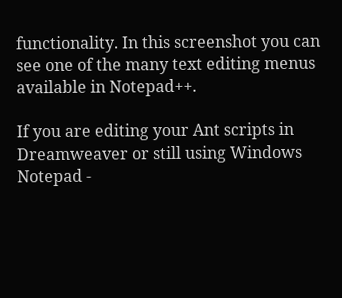functionality. In this screenshot you can see one of the many text editing menus available in Notepad++.

If you are editing your Ant scripts in Dreamweaver or still using Windows Notepad -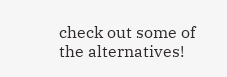check out some of the alternatives!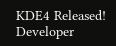KDE4 Released! Developer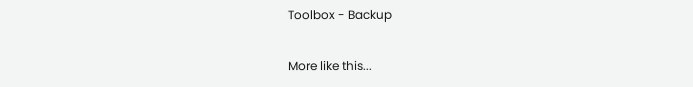Toolbox - Backup

More like this...